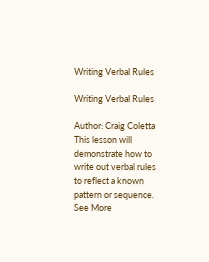Writing Verbal Rules

Writing Verbal Rules

Author: Craig Coletta
This lesson will demonstrate how to write out verbal rules to reflect a known pattern or sequence.
See More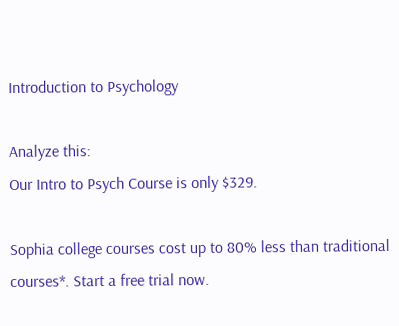Introduction to Psychology

Analyze this:
Our Intro to Psych Course is only $329.

Sophia college courses cost up to 80% less than traditional courses*. Start a free trial now.